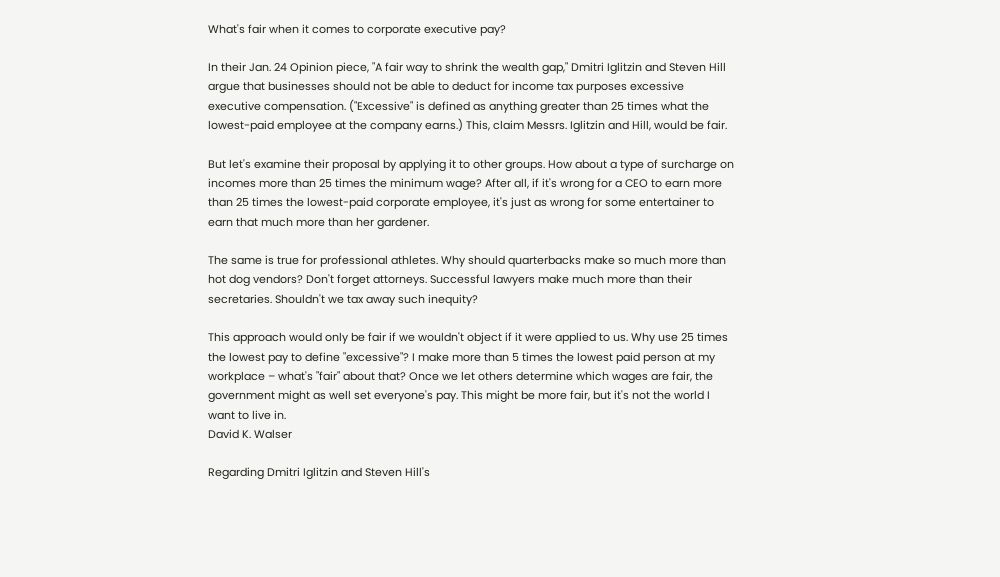What's fair when it comes to corporate executive pay?

In their Jan. 24 Opinion piece, "A fair way to shrink the wealth gap," Dmitri Iglitzin and Steven Hill argue that businesses should not be able to deduct for income tax purposes excessive executive compensation. ("Excessive" is defined as anything greater than 25 times what the lowest-paid employee at the company earns.) This, claim Messrs. Iglitzin and Hill, would be fair.

But let's examine their proposal by applying it to other groups. How about a type of surcharge on incomes more than 25 times the minimum wage? After all, if it's wrong for a CEO to earn more than 25 times the lowest-paid corporate employee, it's just as wrong for some entertainer to earn that much more than her gardener.

The same is true for professional athletes. Why should quarterbacks make so much more than hot dog vendors? Don't forget attorneys. Successful lawyers make much more than their secretaries. Shouldn't we tax away such inequity?

This approach would only be fair if we wouldn't object if it were applied to us. Why use 25 times the lowest pay to define "excessive"? I make more than 5 times the lowest paid person at my workplace – what's "fair" about that? Once we let others determine which wages are fair, the government might as well set everyone's pay. This might be more fair, but it's not the world I want to live in.
David K. Walser

Regarding Dmitri Iglitzin and Steven Hill's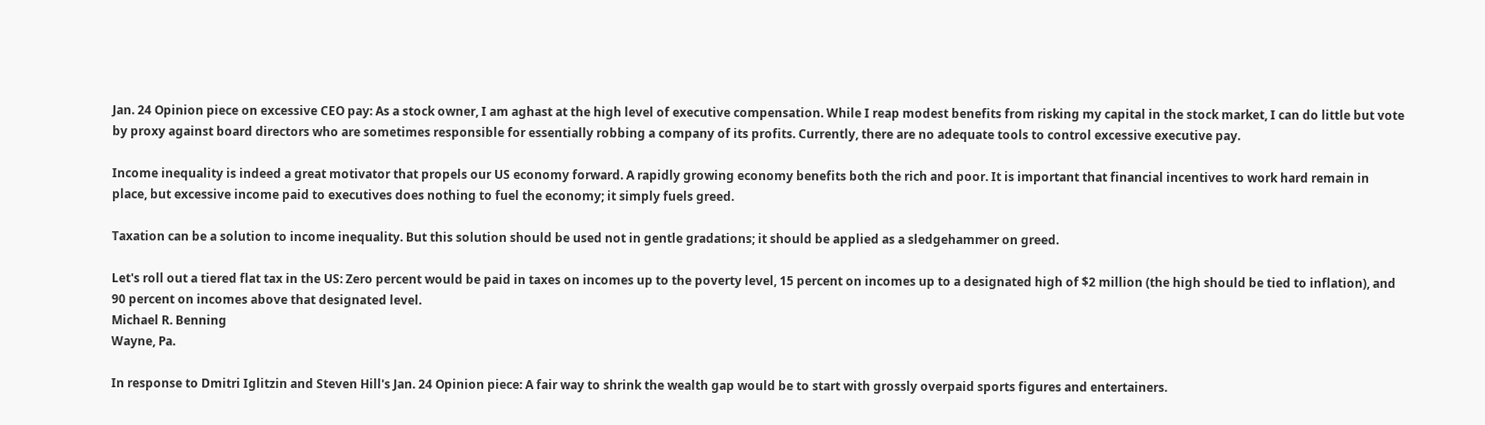Jan. 24 Opinion piece on excessive CEO pay: As a stock owner, I am aghast at the high level of executive compensation. While I reap modest benefits from risking my capital in the stock market, I can do little but vote by proxy against board directors who are sometimes responsible for essentially robbing a company of its profits. Currently, there are no adequate tools to control excessive executive pay.

Income inequality is indeed a great motivator that propels our US economy forward. A rapidly growing economy benefits both the rich and poor. It is important that financial incentives to work hard remain in place, but excessive income paid to executives does nothing to fuel the economy; it simply fuels greed.

Taxation can be a solution to income inequality. But this solution should be used not in gentle gradations; it should be applied as a sledgehammer on greed.

Let's roll out a tiered flat tax in the US: Zero percent would be paid in taxes on incomes up to the poverty level, 15 percent on incomes up to a designated high of $2 million (the high should be tied to inflation), and 90 percent on incomes above that designated level.
Michael R. Benning
Wayne, Pa.

In response to Dmitri Iglitzin and Steven Hill's Jan. 24 Opinion piece: A fair way to shrink the wealth gap would be to start with grossly overpaid sports figures and entertainers.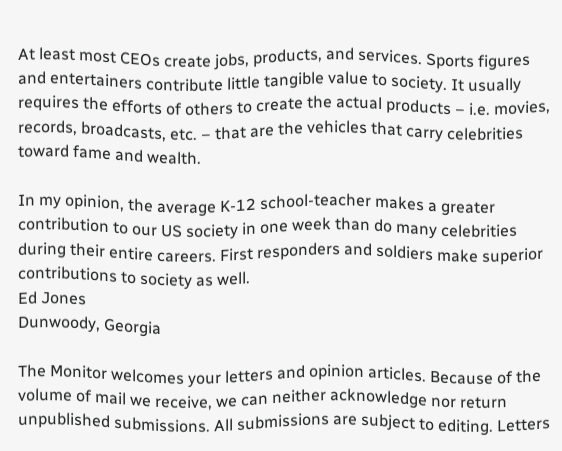At least most CEOs create jobs, products, and services. Sports figures and entertainers contribute little tangible value to society. It usually requires the efforts of others to create the actual products – i.e. movies, records, broadcasts, etc. – that are the vehicles that carry celebrities toward fame and wealth.

In my opinion, the average K-12 school-teacher makes a greater contribution to our US society in one week than do many celebrities during their entire careers. First responders and soldiers make superior contributions to society as well.
Ed Jones
Dunwoody, Georgia

The Monitor welcomes your letters and opinion articles. Because of the volume of mail we receive, we can neither acknowledge nor return unpublished submissions. All submissions are subject to editing. Letters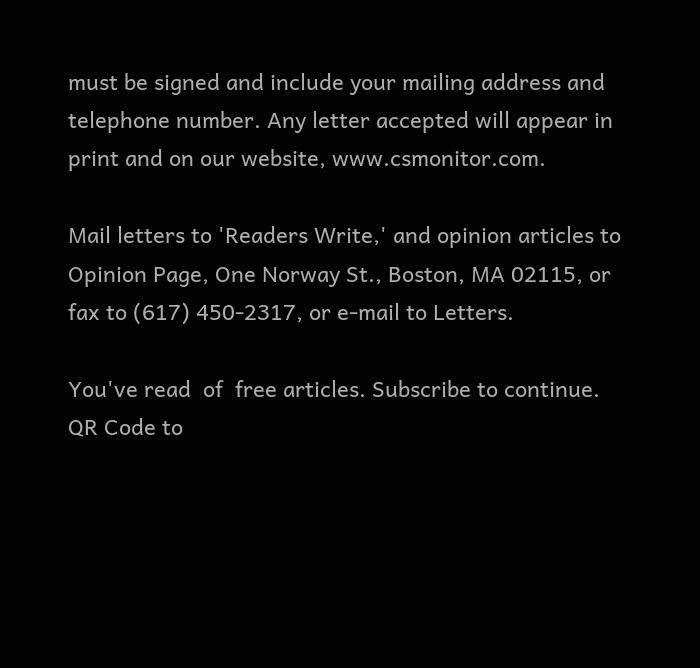must be signed and include your mailing address and telephone number. Any letter accepted will appear in print and on our website, www.csmonitor.com.

Mail letters to 'Readers Write,' and opinion articles to Opinion Page, One Norway St., Boston, MA 02115, or fax to (617) 450-2317, or e-mail to Letters.

You've read  of  free articles. Subscribe to continue.
QR Code to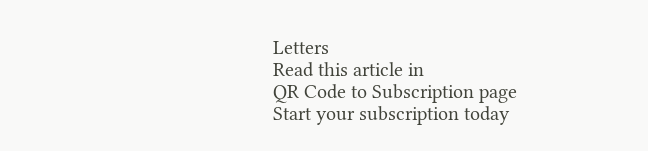Letters
Read this article in
QR Code to Subscription page
Start your subscription today